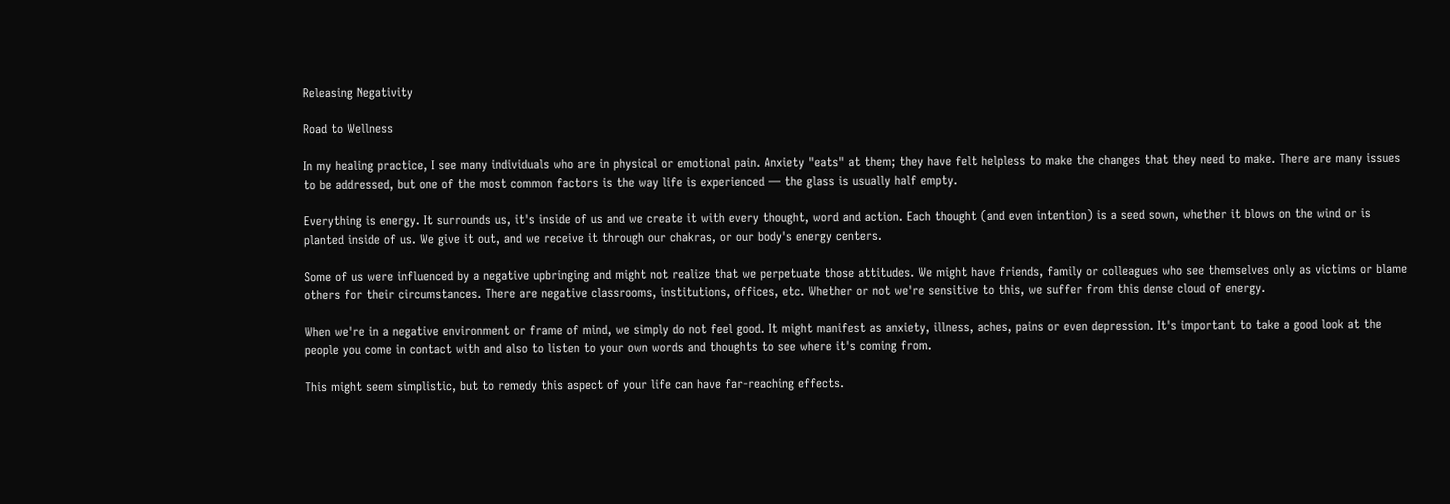Releasing Negativity

Road to Wellness

In my healing practice, I see many individuals who are in physical or emotional pain. Anxiety "eats" at them; they have felt helpless to make the changes that they need to make. There are many issues to be addressed, but one of the most common factors is the way life is experienced — the glass is usually half empty.

Everything is energy. It surrounds us, it's inside of us and we create it with every thought, word and action. Each thought (and even intention) is a seed sown, whether it blows on the wind or is planted inside of us. We give it out, and we receive it through our chakras, or our body's energy centers.

Some of us were influenced by a negative upbringing and might not realize that we perpetuate those attitudes. We might have friends, family or colleagues who see themselves only as victims or blame others for their circumstances. There are negative classrooms, institutions, offices, etc. Whether or not we're sensitive to this, we suffer from this dense cloud of energy.

When we're in a negative environment or frame of mind, we simply do not feel good. It might manifest as anxiety, illness, aches, pains or even depression. It's important to take a good look at the people you come in contact with and also to listen to your own words and thoughts to see where it's coming from.

This might seem simplistic, but to remedy this aspect of your life can have far-reaching effects.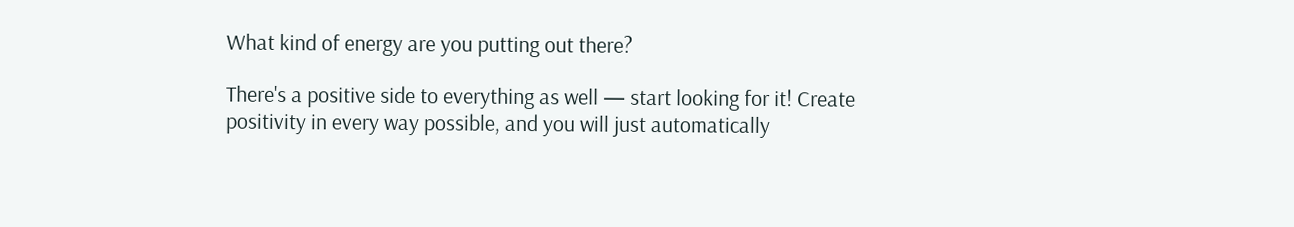What kind of energy are you putting out there?

There's a positive side to everything as well — start looking for it! Create positivity in every way possible, and you will just automatically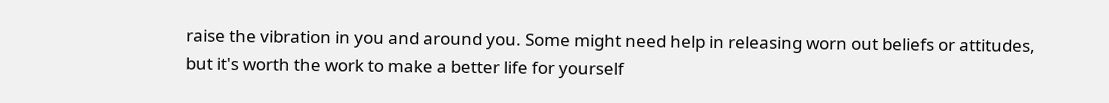raise the vibration in you and around you. Some might need help in releasing worn out beliefs or attitudes, but it's worth the work to make a better life for yourself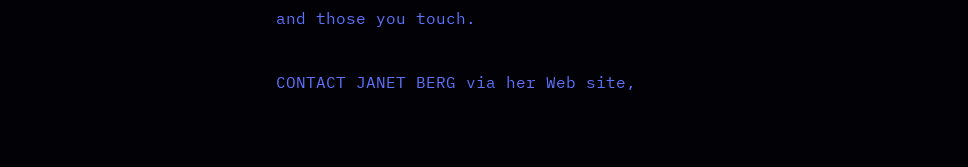and those you touch.

CONTACT JANET BERG via her Web site,